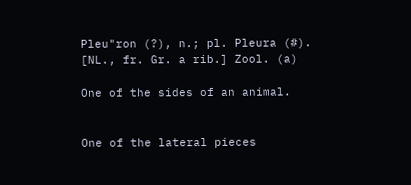Pleu"ron (?), n.; pl. Pleura (#). [NL., fr. Gr. a rib.] Zool. (a)

One of the sides of an animal.


One of the lateral pieces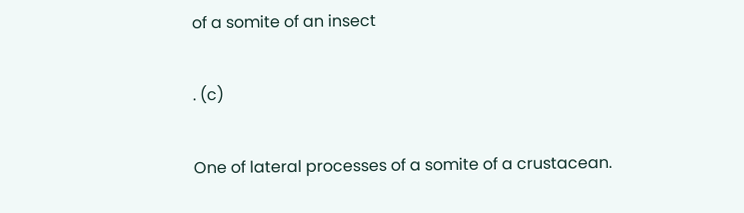of a somite of an insect

. (c)

One of lateral processes of a somite of a crustacean.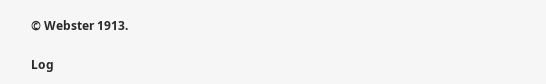© Webster 1913.

Log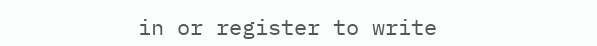in or register to write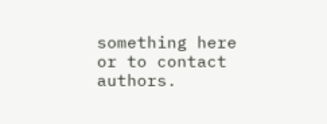something here or to contact authors.